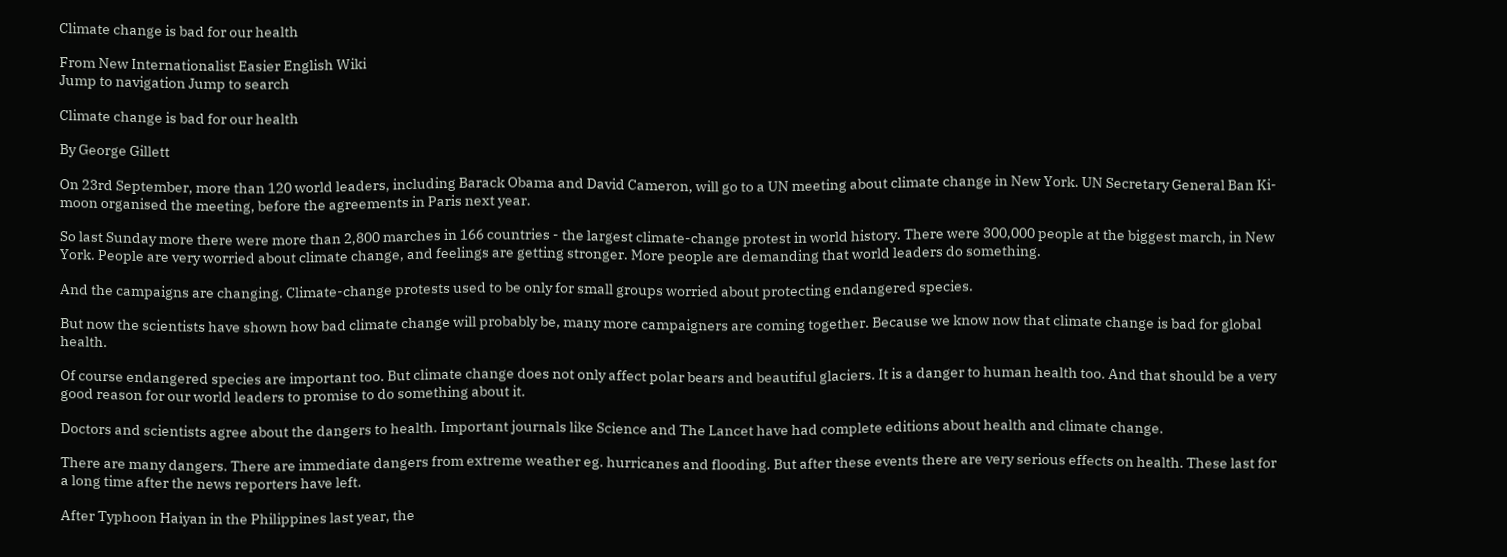Climate change is bad for our health

From New Internationalist Easier English Wiki
Jump to navigation Jump to search

Climate change is bad for our health

By George Gillett

On 23rd September, more than 120 world leaders, including Barack Obama and David Cameron, will go to a UN meeting about climate change in New York. UN Secretary General Ban Ki-moon organised the meeting, before the agreements in Paris next year.

So last Sunday more there were more than 2,800 marches in 166 countries - the largest climate-change protest in world history. There were 300,000 people at the biggest march, in New York. People are very worried about climate change, and feelings are getting stronger. More people are demanding that world leaders do something.

And the campaigns are changing. Climate-change protests used to be only for small groups worried about protecting endangered species.

But now the scientists have shown how bad climate change will probably be, many more campaigners are coming together. Because we know now that climate change is bad for global health.

Of course endangered species are important too. But climate change does not only affect polar bears and beautiful glaciers. It is a danger to human health too. And that should be a very good reason for our world leaders to promise to do something about it.

Doctors and scientists agree about the dangers to health. Important journals like Science and The Lancet have had complete editions about health and climate change.

There are many dangers. There are immediate dangers from extreme weather eg. hurricanes and flooding. But after these events there are very serious effects on health. These last for a long time after the news reporters have left.

After Typhoon Haiyan in the Philippines last year, the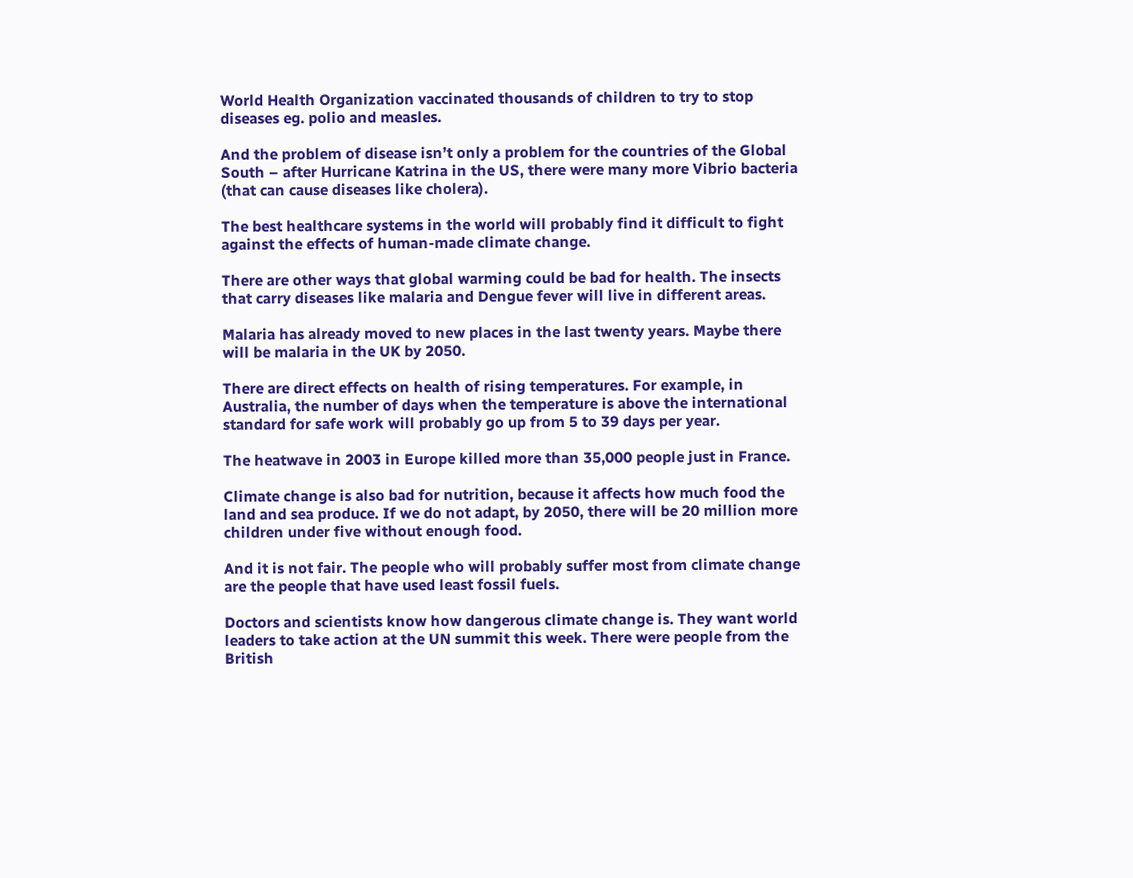World Health Organization vaccinated thousands of children to try to stop diseases eg. polio and measles.

And the problem of disease isn’t only a problem for the countries of the Global South – after Hurricane Katrina in the US, there were many more Vibrio bacteria (that can cause diseases like cholera).

The best healthcare systems in the world will probably find it difficult to fight against the effects of human-made climate change.

There are other ways that global warming could be bad for health. The insects that carry diseases like malaria and Dengue fever will live in different areas.

Malaria has already moved to new places in the last twenty years. Maybe there will be malaria in the UK by 2050.

There are direct effects on health of rising temperatures. For example, in Australia, the number of days when the temperature is above the international standard for safe work will probably go up from 5 to 39 days per year.

The heatwave in 2003 in Europe killed more than 35,000 people just in France.

Climate change is also bad for nutrition, because it affects how much food the land and sea produce. If we do not adapt, by 2050, there will be 20 million more children under five without enough food.

And it is not fair. The people who will probably suffer most from climate change are the people that have used least fossil fuels.

Doctors and scientists know how dangerous climate change is. They want world leaders to take action at the UN summit this week. There were people from the British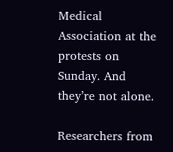Medical Association at the protests on Sunday. And they’re not alone.

Researchers from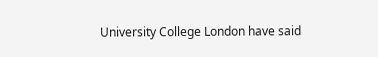University College London have said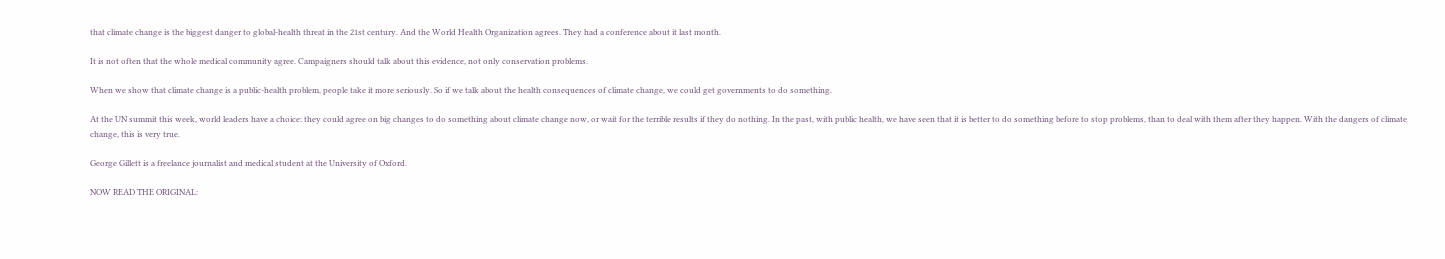that climate change is the biggest danger to global-health threat in the 21st century. And the World Health Organization agrees. They had a conference about it last month.

It is not often that the whole medical community agree. Campaigners should talk about this evidence, not only conservation problems.

When we show that climate change is a public-health problem, people take it more seriously. So if we talk about the health consequences of climate change, we could get governments to do something.

At the UN summit this week, world leaders have a choice: they could agree on big changes to do something about climate change now, or wait for the terrible results if they do nothing. In the past, with public health, we have seen that it is better to do something before to stop problems, than to deal with them after they happen. With the dangers of climate change, this is very true.

George Gillett is a freelance journalist and medical student at the University of Oxford.

NOW READ THE ORIGINAL: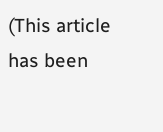(This article has been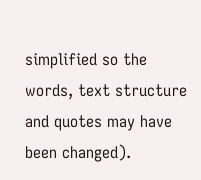simplified so the words, text structure and quotes may have been changed).